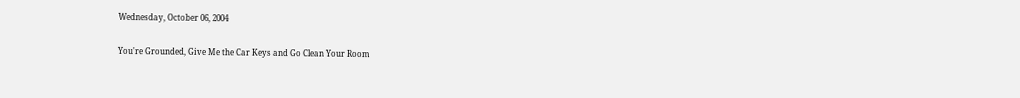Wednesday, October 06, 2004

You're Grounded, Give Me the Car Keys and Go Clean Your Room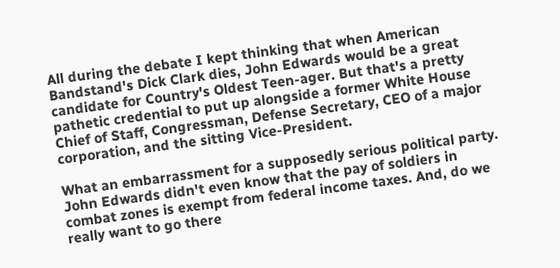All during the debate I kept thinking that when American Bandstand's Dick Clark dies, John Edwards would be a great candidate for Country's Oldest Teen-ager. But that's a pretty pathetic credential to put up alongside a former White House Chief of Staff, Congressman, Defense Secretary, CEO of a major corporation, and the sitting Vice-President.

What an embarrassment for a supposedly serious political party. John Edwards didn't even know that the pay of soldiers in combat zones is exempt from federal income taxes. And, do we really want to go there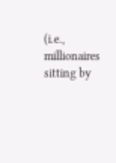(i.e., millionaires sitting by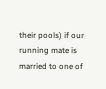their pools) if our running mate is married to one of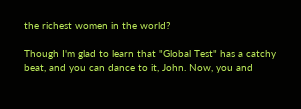the richest women in the world?

Though I'm glad to learn that "Global Test" has a catchy beat, and you can dance to it, John. Now, you and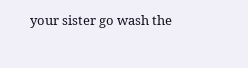your sister go wash the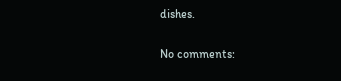dishes.

No comments: